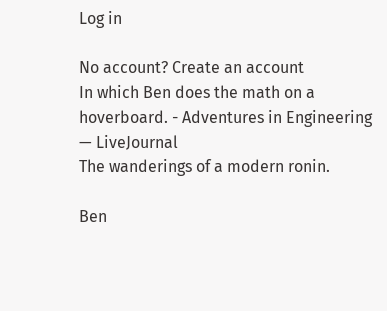Log in

No account? Create an account
In which Ben does the math on a hoverboard. - Adventures in Engineering — LiveJournal
The wanderings of a modern ronin.

Ben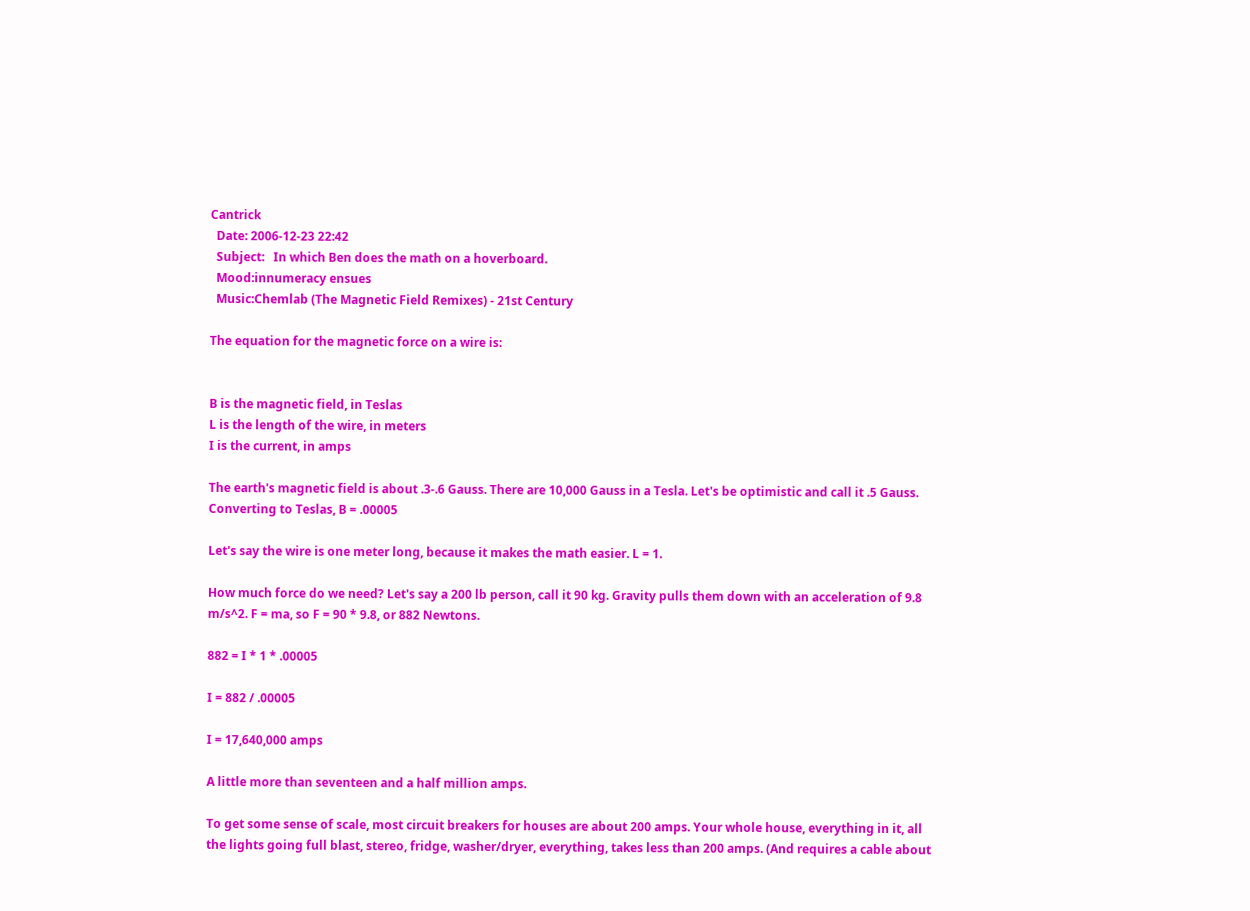Cantrick
  Date: 2006-12-23 22:42
  Subject:   In which Ben does the math on a hoverboard.
  Mood:innumeracy ensues
  Music:Chemlab (The Magnetic Field Remixes) - 21st Century

The equation for the magnetic force on a wire is:


B is the magnetic field, in Teslas
L is the length of the wire, in meters
I is the current, in amps

The earth's magnetic field is about .3-.6 Gauss. There are 10,000 Gauss in a Tesla. Let's be optimistic and call it .5 Gauss. Converting to Teslas, B = .00005

Let's say the wire is one meter long, because it makes the math easier. L = 1.

How much force do we need? Let's say a 200 lb person, call it 90 kg. Gravity pulls them down with an acceleration of 9.8 m/s^2. F = ma, so F = 90 * 9.8, or 882 Newtons.

882 = I * 1 * .00005

I = 882 / .00005

I = 17,640,000 amps

A little more than seventeen and a half million amps.

To get some sense of scale, most circuit breakers for houses are about 200 amps. Your whole house, everything in it, all the lights going full blast, stereo, fridge, washer/dryer, everything, takes less than 200 amps. (And requires a cable about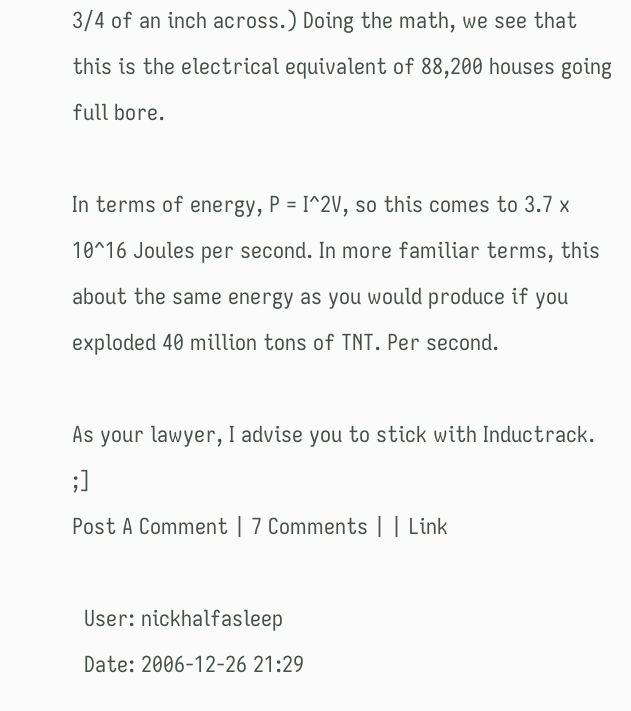3/4 of an inch across.) Doing the math, we see that this is the electrical equivalent of 88,200 houses going full bore.

In terms of energy, P = I^2V, so this comes to 3.7 x 10^16 Joules per second. In more familiar terms, this about the same energy as you would produce if you exploded 40 million tons of TNT. Per second.

As your lawyer, I advise you to stick with Inductrack. ;]
Post A Comment | 7 Comments | | Link

  User: nickhalfasleep
  Date: 2006-12-26 21:29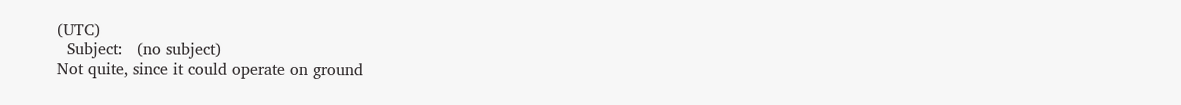(UTC)
  Subject:   (no subject)
Not quite, since it could operate on ground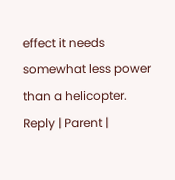effect it needs somewhat less power than a helicopter.
Reply | Parent |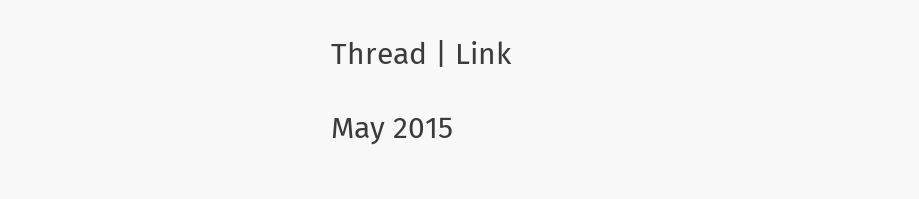Thread | Link

May 2015